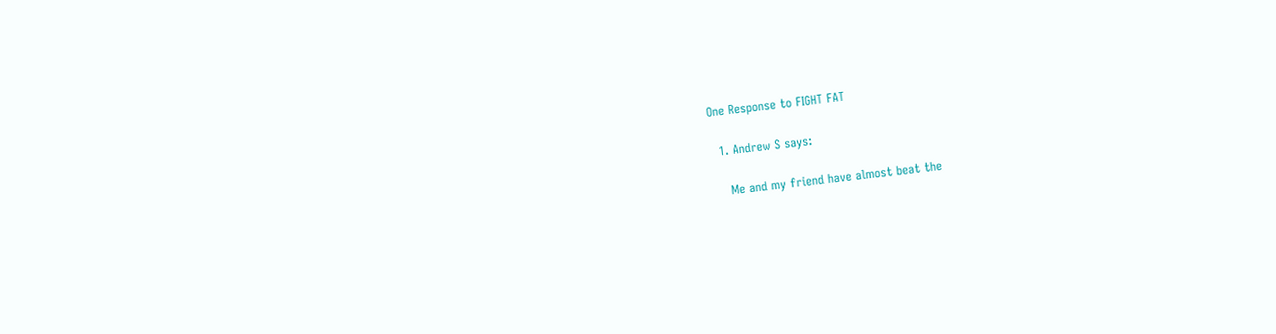One Response to FIGHT FAT

  1. Andrew S says:

    Me and my friend have almost beat the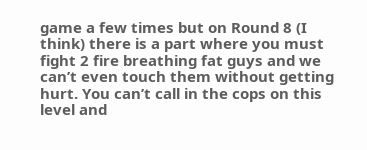game a few times but on Round 8 (I think) there is a part where you must fight 2 fire breathing fat guys and we can’t even touch them without getting hurt. You can’t call in the cops on this level and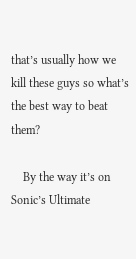that’s usually how we kill these guys so what’s the best way to beat them?

    By the way it’s on Sonic’s Ultimate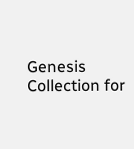Genesis Collection for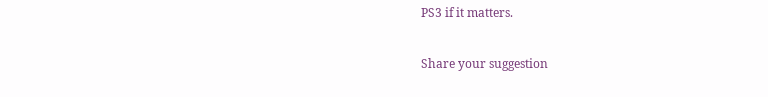PS3 if it matters.

Share your suggestion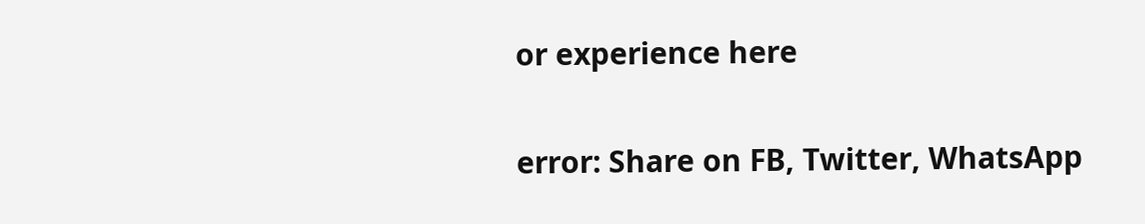or experience here

error: Share on FB, Twitter, WhatsApp